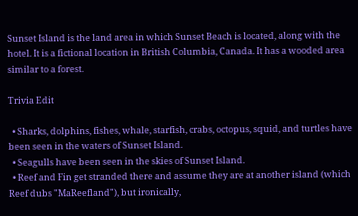Sunset Island is the land area in which Sunset Beach is located, along with the hotel. It is a fictional location in British Columbia, Canada. It has a wooded area similar to a forest.

Trivia Edit

  • Sharks, dolphins, fishes, whale, starfish, crabs, octopus, squid, and turtles have been seen in the waters of Sunset Island.
  • Seagulls have been seen in the skies of Sunset Island.
  • Reef and Fin get stranded there and assume they are at another island (which Reef dubs "MaReefland"), but ironically,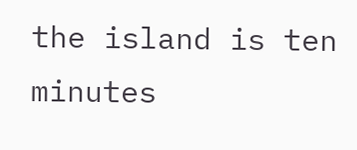the island is ten minutes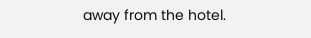away from the hotel.